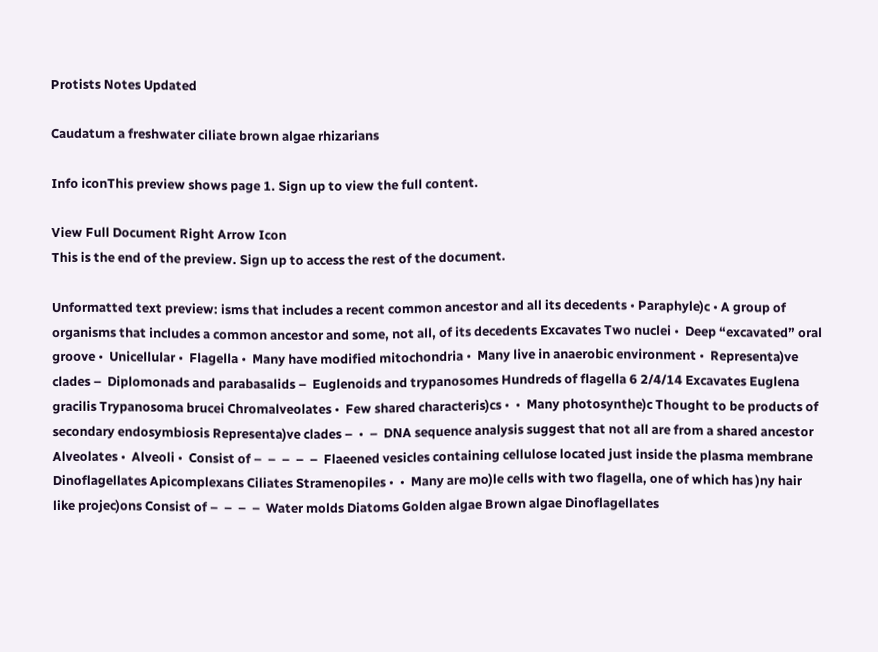Protists Notes Updated

Caudatum a freshwater ciliate brown algae rhizarians

Info iconThis preview shows page 1. Sign up to view the full content.

View Full Document Right Arrow Icon
This is the end of the preview. Sign up to access the rest of the document.

Unformatted text preview: isms that includes a recent common ancestor and all its decedents • Paraphyle)c • A group of organisms that includes a common ancestor and some, not all, of its decedents Excavates Two nuclei •  Deep “excavated” oral groove •  Unicellular •  Flagella •  Many have modified mitochondria •  Many live in anaerobic environment •  Representa)ve clades –  Diplomonads and parabasalids –  Euglenoids and trypanosomes Hundreds of flagella 6 2/4/14 Excavates Euglena gracilis Trypanosoma brucei Chromalveolates •  Few shared characteris)cs •  •  Many photosynthe)c Thought to be products of secondary endosymbiosis Representa)ve clades –  •  –  DNA sequence analysis suggest that not all are from a shared ancestor Alveolates •  Alveoli •  Consist of –  –  –  –  –  Flaeened vesicles containing cellulose located just inside the plasma membrane Dinoflagellates Apicomplexans Ciliates Stramenopiles •  •  Many are mo)le cells with two flagella, one of which has )ny hair like projec)ons Consist of –  –  –  –  Water molds Diatoms Golden algae Brown algae Dinoflagellates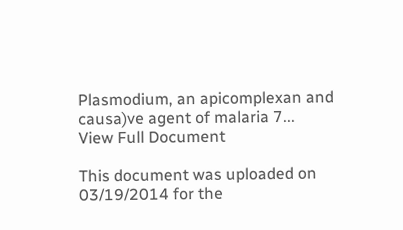Plasmodium, an apicomplexan and causa)ve agent of malaria 7...
View Full Document

This document was uploaded on 03/19/2014 for the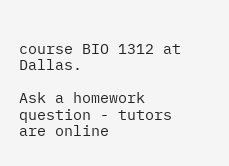course BIO 1312 at Dallas.

Ask a homework question - tutors are online